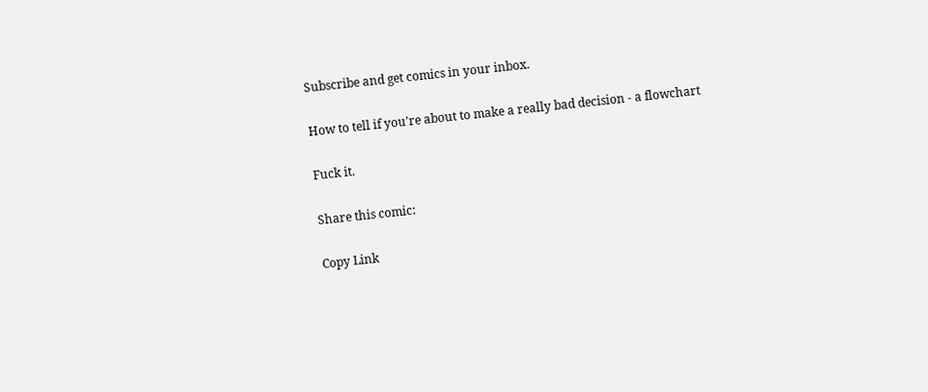Subscribe and get comics in your inbox.

How to tell if you're about to make a really bad decision - a flowchart

Fuck it.

Share this comic:

Copy Link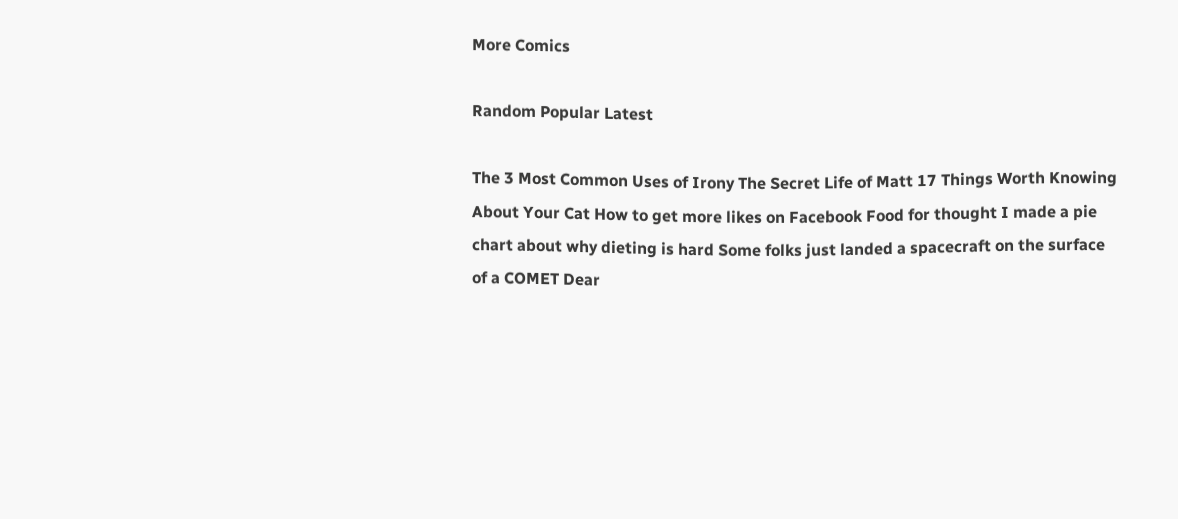More Comics

Random Popular Latest

The 3 Most Common Uses of Irony The Secret Life of Matt 17 Things Worth Knowing About Your Cat How to get more likes on Facebook Food for thought I made a pie chart about why dieting is hard Some folks just landed a spacecraft on the surface of a COMET Dear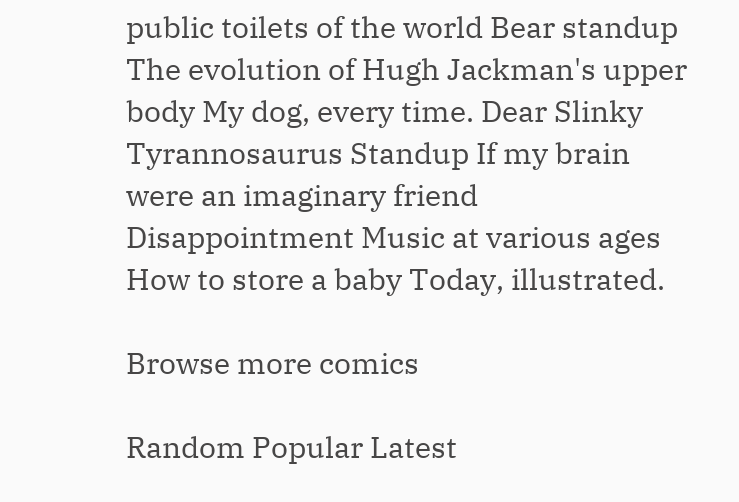public toilets of the world Bear standup The evolution of Hugh Jackman's upper body My dog, every time. Dear Slinky Tyrannosaurus Standup If my brain were an imaginary friend Disappointment Music at various ages How to store a baby Today, illustrated.

Browse more comics

Random Popular Latest